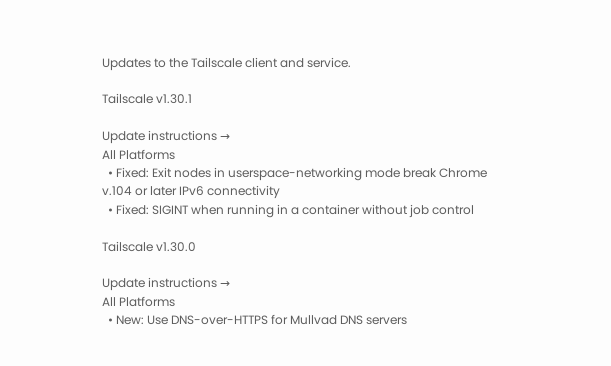Updates to the Tailscale client and service.

Tailscale v1.30.1

Update instructions →
All Platforms
  • Fixed: Exit nodes in userspace-networking mode break Chrome v.104 or later IPv6 connectivity
  • Fixed: SIGINT when running in a container without job control

Tailscale v1.30.0

Update instructions →
All Platforms
  • New: Use DNS-over-HTTPS for Mullvad DNS servers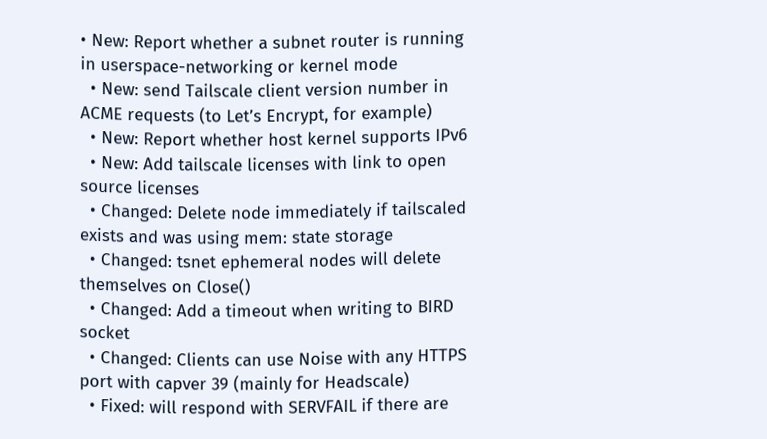• New: Report whether a subnet router is running in userspace-networking or kernel mode
  • New: send Tailscale client version number in ACME requests (to Let’s Encrypt, for example)
  • New: Report whether host kernel supports IPv6
  • New: Add tailscale licenses with link to open source licenses
  • Changed: Delete node immediately if tailscaled exists and was using mem: state storage
  • Changed: tsnet ephemeral nodes will delete themselves on Close()
  • Changed: Add a timeout when writing to BIRD socket
  • Changed: Clients can use Noise with any HTTPS port with capver 39 (mainly for Headscale)
  • Fixed: will respond with SERVFAIL if there are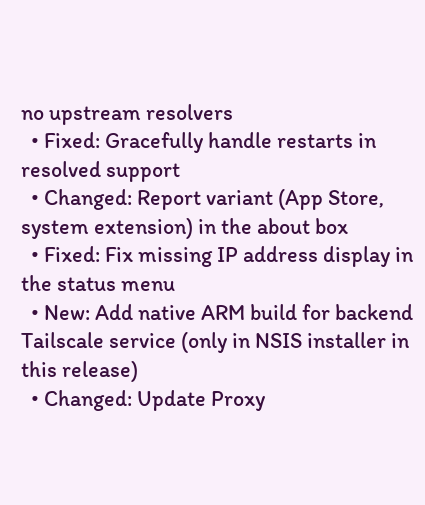no upstream resolvers
  • Fixed: Gracefully handle restarts in resolved support
  • Changed: Report variant (App Store, system extension) in the about box
  • Fixed: Fix missing IP address display in the status menu
  • New: Add native ARM build for backend Tailscale service (only in NSIS installer in this release)
  • Changed: Update Proxy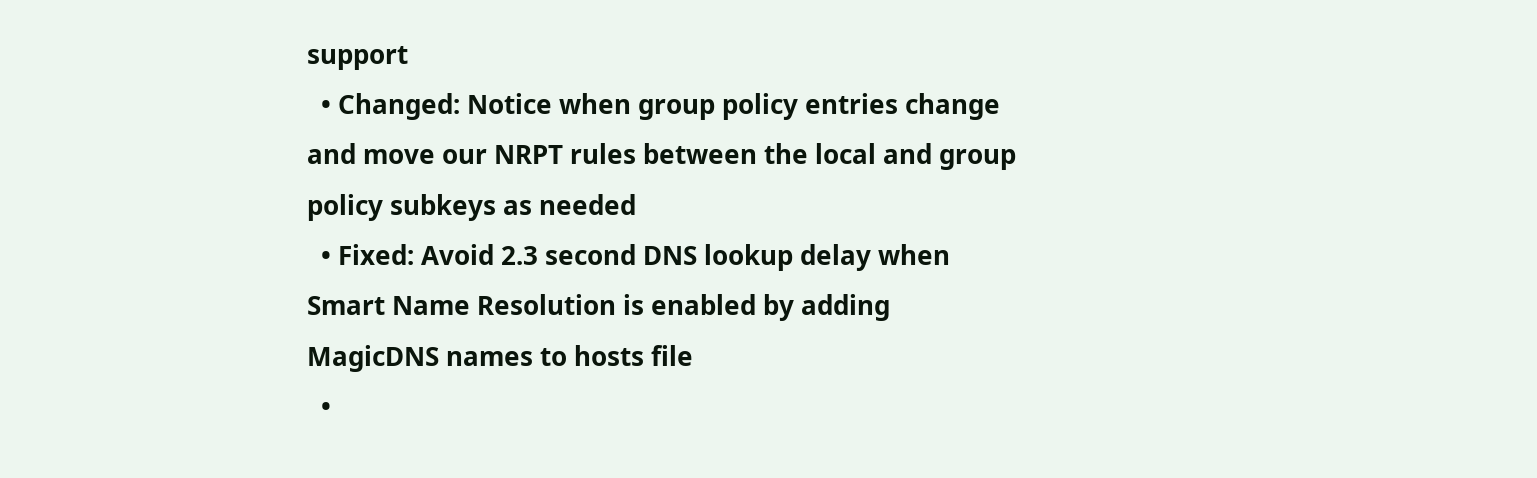support
  • Changed: Notice when group policy entries change and move our NRPT rules between the local and group policy subkeys as needed
  • Fixed: Avoid 2.3 second DNS lookup delay when Smart Name Resolution is enabled by adding MagicDNS names to hosts file
  •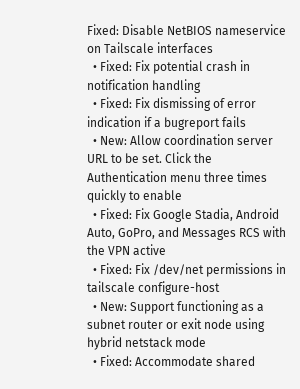Fixed: Disable NetBIOS nameservice on Tailscale interfaces
  • Fixed: Fix potential crash in notification handling
  • Fixed: Fix dismissing of error indication if a bugreport fails
  • New: Allow coordination server URL to be set. Click the Authentication menu three times quickly to enable
  • Fixed: Fix Google Stadia, Android Auto, GoPro, and Messages RCS with the VPN active
  • Fixed: Fix /dev/net permissions in tailscale configure-host
  • New: Support functioning as a subnet router or exit node using hybrid netstack mode
  • Fixed: Accommodate shared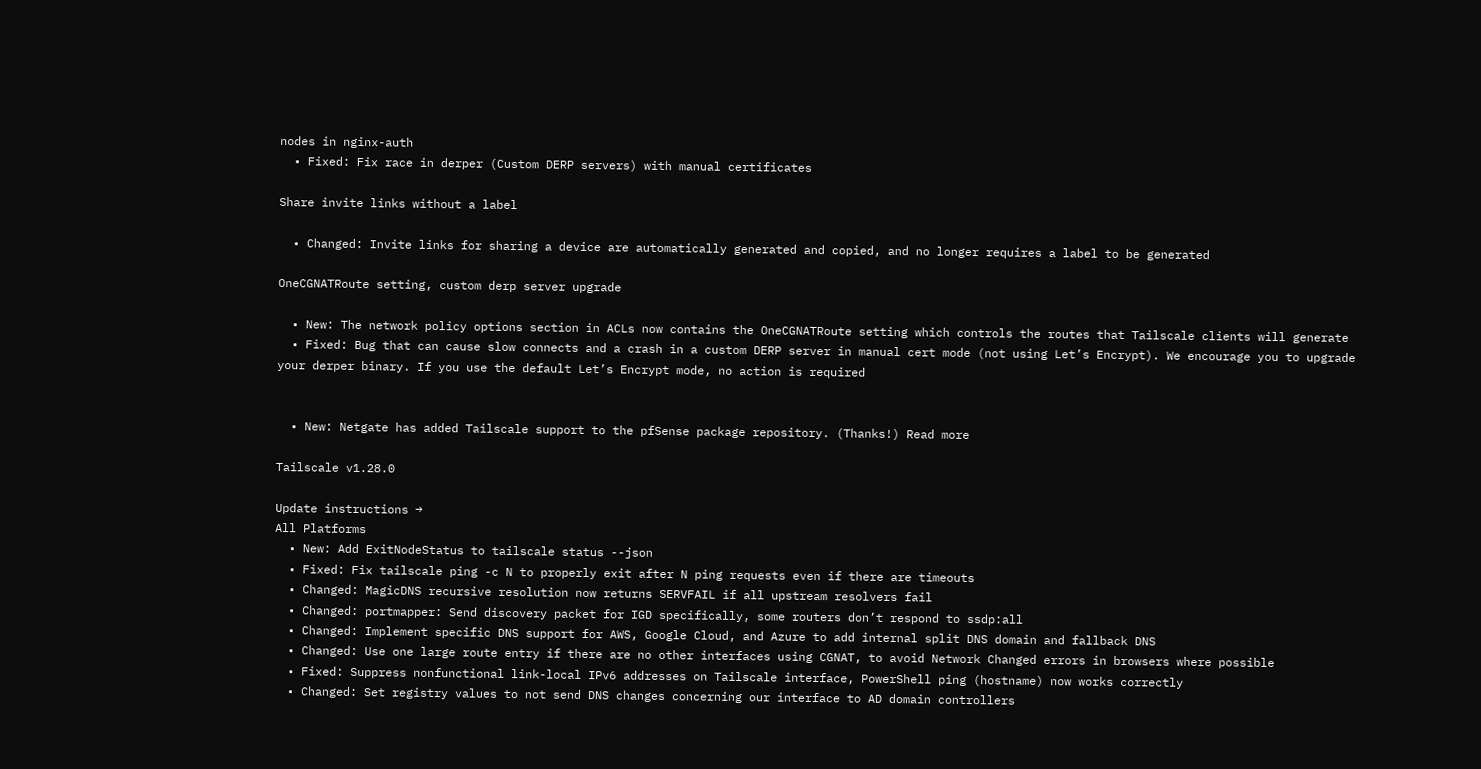nodes in nginx-auth
  • Fixed: Fix race in derper (Custom DERP servers) with manual certificates

Share invite links without a label

  • Changed: Invite links for sharing a device are automatically generated and copied, and no longer requires a label to be generated

OneCGNATRoute setting, custom derp server upgrade

  • New: The network policy options section in ACLs now contains the OneCGNATRoute setting which controls the routes that Tailscale clients will generate
  • Fixed: Bug that can cause slow connects and a crash in a custom DERP server in manual cert mode (not using Let’s Encrypt). We encourage you to upgrade your derper binary. If you use the default Let’s Encrypt mode, no action is required


  • New: Netgate has added Tailscale support to the pfSense package repository. (Thanks!) Read more

Tailscale v1.28.0

Update instructions →
All Platforms
  • New: Add ExitNodeStatus to tailscale status --json
  • Fixed: Fix tailscale ping -c N to properly exit after N ping requests even if there are timeouts
  • Changed: MagicDNS recursive resolution now returns SERVFAIL if all upstream resolvers fail
  • Changed: portmapper: Send discovery packet for IGD specifically, some routers don’t respond to ssdp:all
  • Changed: Implement specific DNS support for AWS, Google Cloud, and Azure to add internal split DNS domain and fallback DNS
  • Changed: Use one large route entry if there are no other interfaces using CGNAT, to avoid Network Changed errors in browsers where possible
  • Fixed: Suppress nonfunctional link-local IPv6 addresses on Tailscale interface, PowerShell ping (hostname) now works correctly
  • Changed: Set registry values to not send DNS changes concerning our interface to AD domain controllers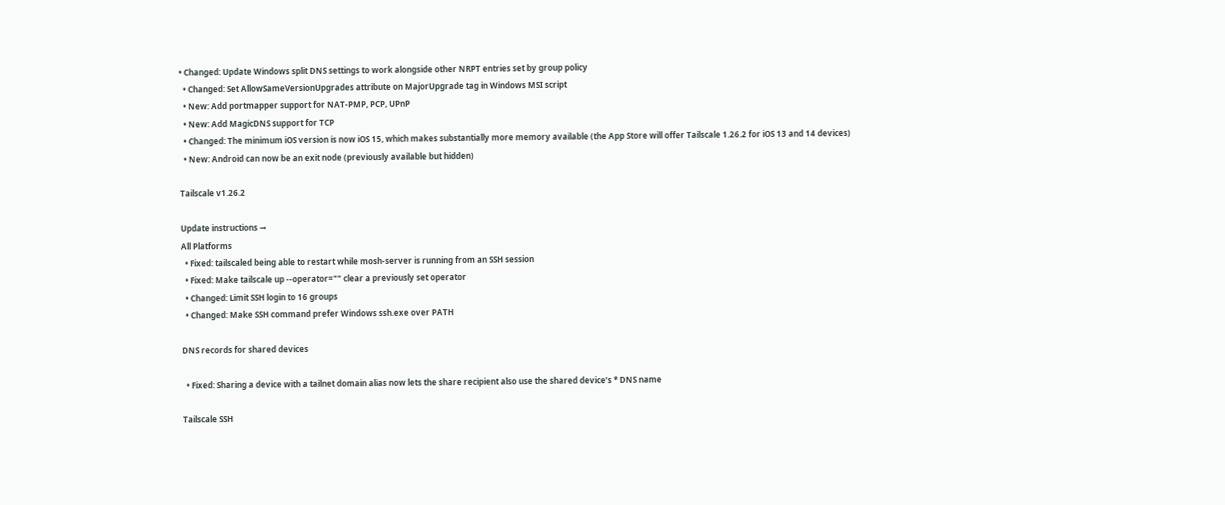• Changed: Update Windows split DNS settings to work alongside other NRPT entries set by group policy
  • Changed: Set AllowSameVersionUpgrades attribute on MajorUpgrade tag in Windows MSI script
  • New: Add portmapper support for NAT-PMP, PCP, UPnP
  • New: Add MagicDNS support for TCP
  • Changed: The minimum iOS version is now iOS 15, which makes substantially more memory available (the App Store will offer Tailscale 1.26.2 for iOS 13 and 14 devices)
  • New: Android can now be an exit node (previously available but hidden)

Tailscale v1.26.2

Update instructions →
All Platforms
  • Fixed: tailscaled being able to restart while mosh-server is running from an SSH session
  • Fixed: Make tailscale up --operator="" clear a previously set operator
  • Changed: Limit SSH login to 16 groups
  • Changed: Make SSH command prefer Windows ssh.exe over PATH

DNS records for shared devices

  • Fixed: Sharing a device with a tailnet domain alias now lets the share recipient also use the shared device’s * DNS name

Tailscale SSH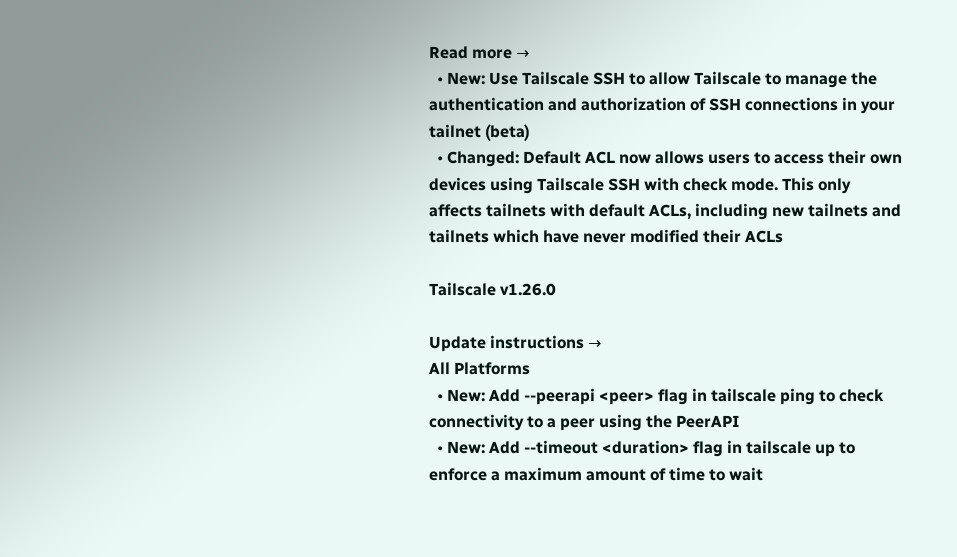Read more →
  • New: Use Tailscale SSH to allow Tailscale to manage the authentication and authorization of SSH connections in your tailnet (beta)
  • Changed: Default ACL now allows users to access their own devices using Tailscale SSH with check mode. This only affects tailnets with default ACLs, including new tailnets and tailnets which have never modified their ACLs

Tailscale v1.26.0

Update instructions →
All Platforms
  • New: Add --peerapi <peer> flag in tailscale ping to check connectivity to a peer using the PeerAPI
  • New: Add --timeout <duration> flag in tailscale up to enforce a maximum amount of time to wait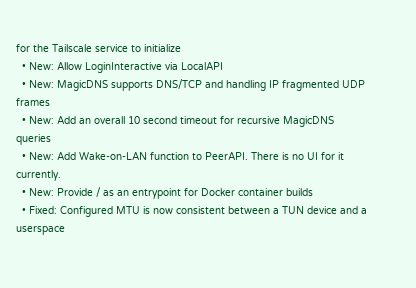for the Tailscale service to initialize
  • New: Allow LoginInteractive via LocalAPI
  • New: MagicDNS supports DNS/TCP and handling IP fragmented UDP frames
  • New: Add an overall 10 second timeout for recursive MagicDNS queries
  • New: Add Wake-on-LAN function to PeerAPI. There is no UI for it currently.
  • New: Provide / as an entrypoint for Docker container builds
  • Fixed: Configured MTU is now consistent between a TUN device and a userspace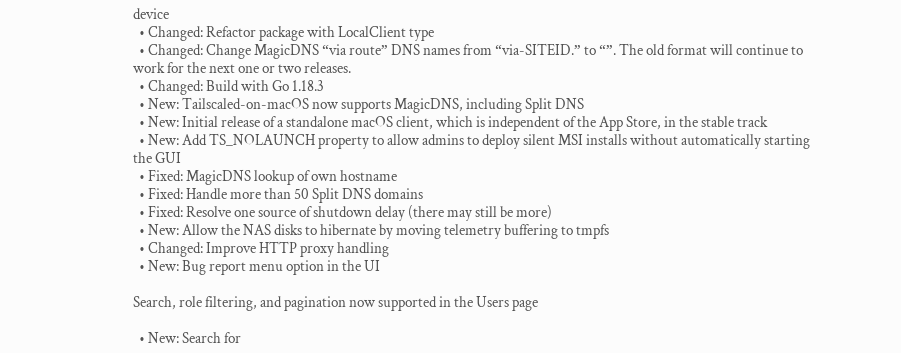device
  • Changed: Refactor package with LocalClient type
  • Changed: Change MagicDNS “via route” DNS names from “via-SITEID.” to “”. The old format will continue to work for the next one or two releases.
  • Changed: Build with Go 1.18.3
  • New: Tailscaled-on-macOS now supports MagicDNS, including Split DNS
  • New: Initial release of a standalone macOS client, which is independent of the App Store, in the stable track
  • New: Add TS_NOLAUNCH property to allow admins to deploy silent MSI installs without automatically starting the GUI
  • Fixed: MagicDNS lookup of own hostname
  • Fixed: Handle more than 50 Split DNS domains
  • Fixed: Resolve one source of shutdown delay (there may still be more)
  • New: Allow the NAS disks to hibernate by moving telemetry buffering to tmpfs
  • Changed: Improve HTTP proxy handling
  • New: Bug report menu option in the UI

Search, role filtering, and pagination now supported in the Users page

  • New: Search for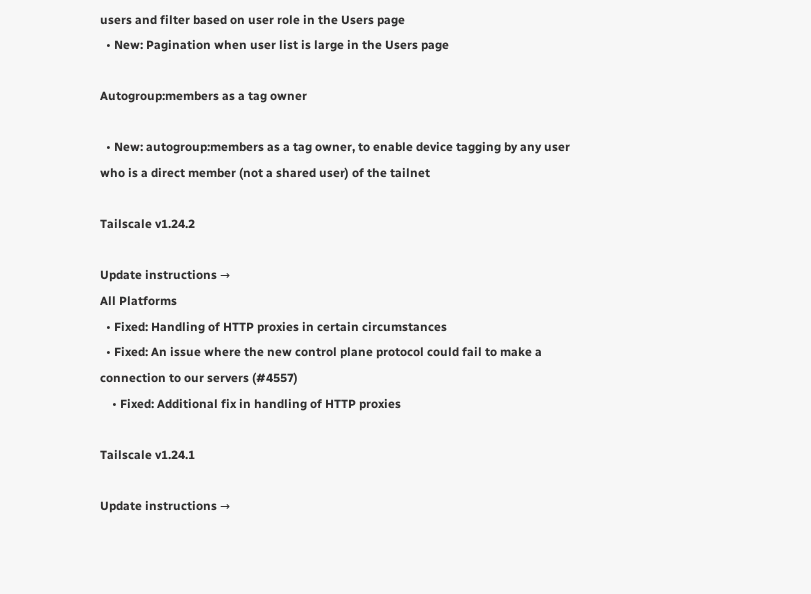users and filter based on user role in the Users page
  • New: Pagination when user list is large in the Users page

Autogroup:members as a tag owner

  • New: autogroup:members as a tag owner, to enable device tagging by any user who is a direct member (not a shared user) of the tailnet

Tailscale v1.24.2

Update instructions →
All Platforms
  • Fixed: Handling of HTTP proxies in certain circumstances
  • Fixed: An issue where the new control plane protocol could fail to make a connection to our servers (#4557)
    • Fixed: Additional fix in handling of HTTP proxies

Tailscale v1.24.1

Update instructions →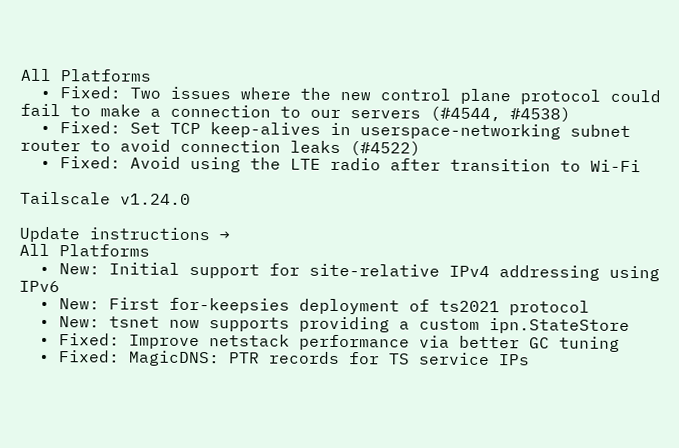All Platforms
  • Fixed: Two issues where the new control plane protocol could fail to make a connection to our servers (#4544, #4538)
  • Fixed: Set TCP keep-alives in userspace-networking subnet router to avoid connection leaks (#4522)
  • Fixed: Avoid using the LTE radio after transition to Wi-Fi

Tailscale v1.24.0

Update instructions →
All Platforms
  • New: Initial support for site-relative IPv4 addressing using IPv6
  • New: First for-keepsies deployment of ts2021 protocol
  • New: tsnet now supports providing a custom ipn.StateStore
  • Fixed: Improve netstack performance via better GC tuning
  • Fixed: MagicDNS: PTR records for TS service IPs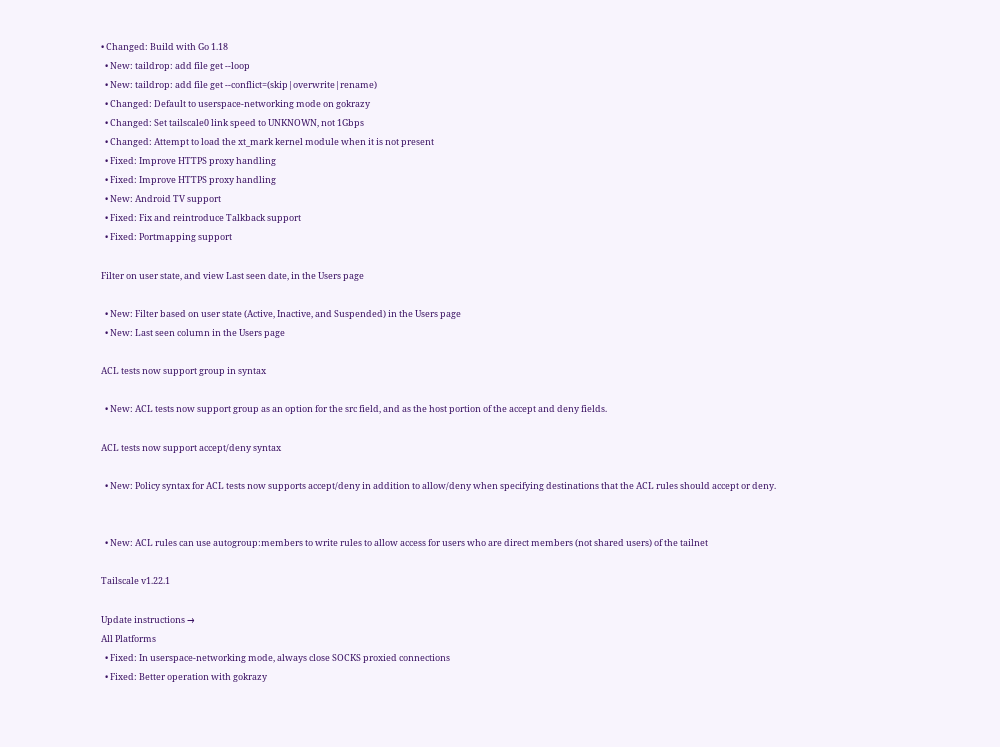• Changed: Build with Go 1.18
  • New: taildrop: add file get --loop
  • New: taildrop: add file get --conflict=(skip|overwrite|rename)
  • Changed: Default to userspace-networking mode on gokrazy
  • Changed: Set tailscale0 link speed to UNKNOWN, not 1Gbps
  • Changed: Attempt to load the xt_mark kernel module when it is not present
  • Fixed: Improve HTTPS proxy handling
  • Fixed: Improve HTTPS proxy handling
  • New: Android TV support
  • Fixed: Fix and reintroduce Talkback support
  • Fixed: Portmapping support

Filter on user state, and view Last seen date, in the Users page

  • New: Filter based on user state (Active, Inactive, and Suspended) in the Users page
  • New: Last seen column in the Users page

ACL tests now support group in syntax

  • New: ACL tests now support group as an option for the src field, and as the host portion of the accept and deny fields.

ACL tests now support accept/deny syntax

  • New: Policy syntax for ACL tests now supports accept/deny in addition to allow/deny when specifying destinations that the ACL rules should accept or deny.


  • New: ACL rules can use autogroup:members to write rules to allow access for users who are direct members (not shared users) of the tailnet

Tailscale v1.22.1

Update instructions →
All Platforms
  • Fixed: In userspace-networking mode, always close SOCKS proxied connections
  • Fixed: Better operation with gokrazy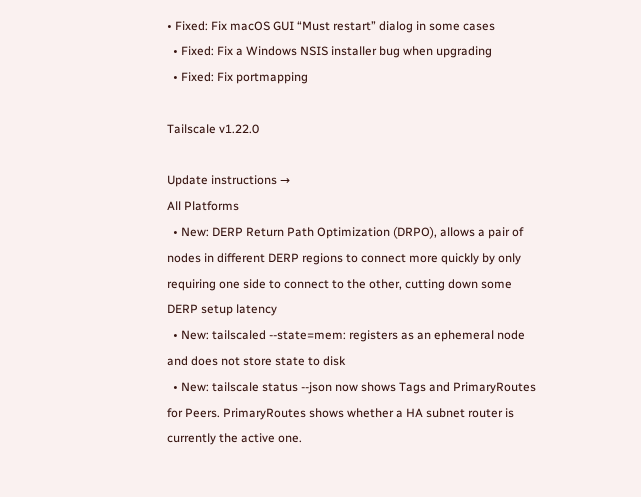• Fixed: Fix macOS GUI “Must restart” dialog in some cases
  • Fixed: Fix a Windows NSIS installer bug when upgrading
  • Fixed: Fix portmapping

Tailscale v1.22.0

Update instructions →
All Platforms
  • New: DERP Return Path Optimization (DRPO), allows a pair of nodes in different DERP regions to connect more quickly by only requiring one side to connect to the other, cutting down some DERP setup latency
  • New: tailscaled --state=mem: registers as an ephemeral node and does not store state to disk
  • New: tailscale status --json now shows Tags and PrimaryRoutes for Peers. PrimaryRoutes shows whether a HA subnet router is currently the active one.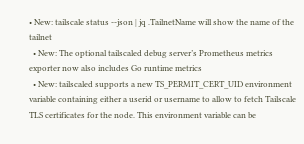• New: tailscale status --json | jq .TailnetName will show the name of the tailnet
  • New: The optional tailscaled debug server’s Prometheus metrics exporter now also includes Go runtime metrics
  • New: tailscaled supports a new TS_PERMIT_CERT_UID environment variable containing either a userid or username to allow to fetch Tailscale TLS certificates for the node. This environment variable can be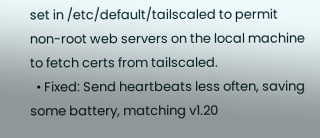set in /etc/default/tailscaled to permit non-root web servers on the local machine to fetch certs from tailscaled.
  • Fixed: Send heartbeats less often, saving some battery, matching v1.20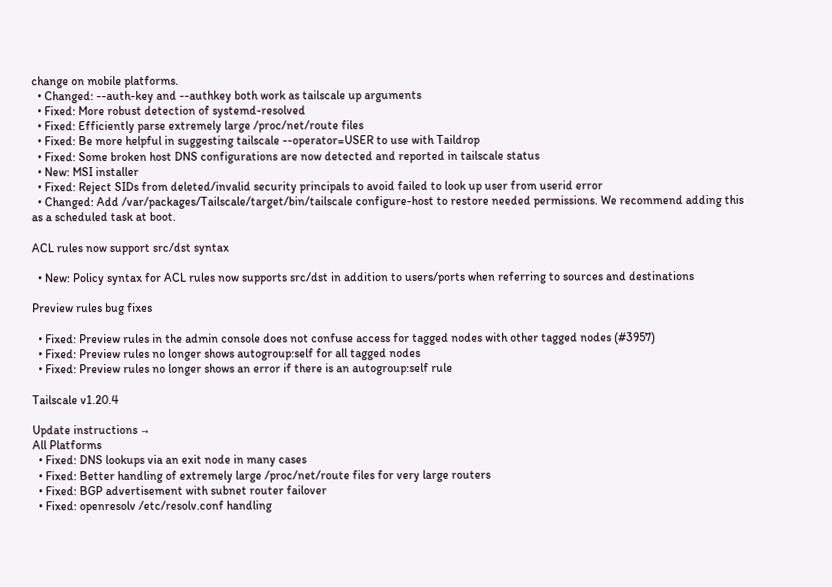change on mobile platforms.
  • Changed: --auth-key and --authkey both work as tailscale up arguments
  • Fixed: More robust detection of systemd-resolved
  • Fixed: Efficiently parse extremely large /proc/net/route files
  • Fixed: Be more helpful in suggesting tailscale --operator=USER to use with Taildrop
  • Fixed: Some broken host DNS configurations are now detected and reported in tailscale status
  • New: MSI installer
  • Fixed: Reject SIDs from deleted/invalid security principals to avoid failed to look up user from userid error
  • Changed: Add /var/packages/Tailscale/target/bin/tailscale configure-host to restore needed permissions. We recommend adding this as a scheduled task at boot.

ACL rules now support src/dst syntax

  • New: Policy syntax for ACL rules now supports src/dst in addition to users/ports when referring to sources and destinations

Preview rules bug fixes

  • Fixed: Preview rules in the admin console does not confuse access for tagged nodes with other tagged nodes (#3957)
  • Fixed: Preview rules no longer shows autogroup:self for all tagged nodes
  • Fixed: Preview rules no longer shows an error if there is an autogroup:self rule

Tailscale v1.20.4

Update instructions →
All Platforms
  • Fixed: DNS lookups via an exit node in many cases
  • Fixed: Better handling of extremely large /proc/net/route files for very large routers
  • Fixed: BGP advertisement with subnet router failover
  • Fixed: openresolv /etc/resolv.conf handling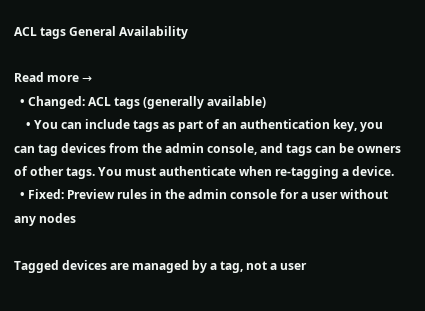ACL tags General Availability

Read more →
  • Changed: ACL tags (generally available)
    • You can include tags as part of an authentication key, you can tag devices from the admin console, and tags can be owners of other tags. You must authenticate when re-tagging a device.
  • Fixed: Preview rules in the admin console for a user without any nodes

Tagged devices are managed by a tag, not a user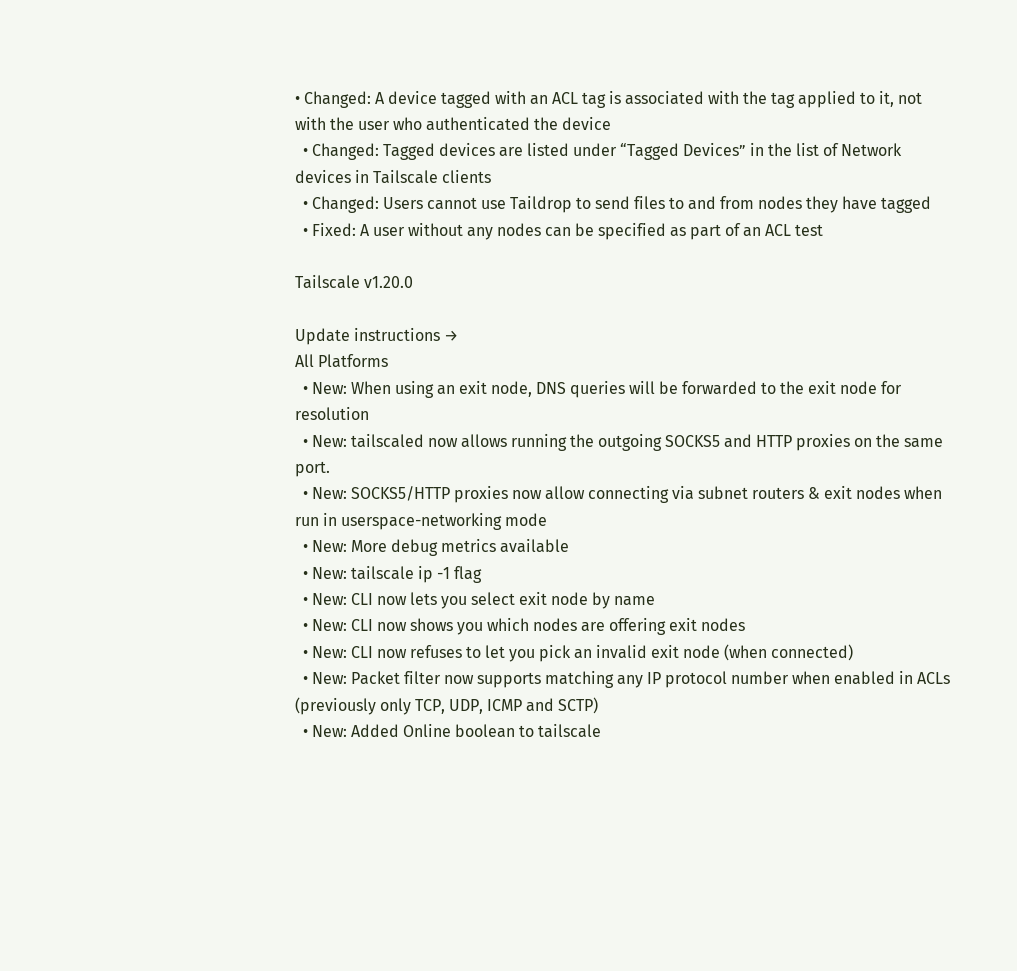• Changed: A device tagged with an ACL tag is associated with the tag applied to it, not with the user who authenticated the device
  • Changed: Tagged devices are listed under “Tagged Devices” in the list of Network devices in Tailscale clients
  • Changed: Users cannot use Taildrop to send files to and from nodes they have tagged
  • Fixed: A user without any nodes can be specified as part of an ACL test

Tailscale v1.20.0

Update instructions →
All Platforms
  • New: When using an exit node, DNS queries will be forwarded to the exit node for resolution
  • New: tailscaled now allows running the outgoing SOCKS5 and HTTP proxies on the same port.
  • New: SOCKS5/HTTP proxies now allow connecting via subnet routers & exit nodes when run in userspace-networking mode
  • New: More debug metrics available
  • New: tailscale ip -1 flag
  • New: CLI now lets you select exit node by name
  • New: CLI now shows you which nodes are offering exit nodes
  • New: CLI now refuses to let you pick an invalid exit node (when connected)
  • New: Packet filter now supports matching any IP protocol number when enabled in ACLs (previously only TCP, UDP, ICMP and SCTP)
  • New: Added Online boolean to tailscale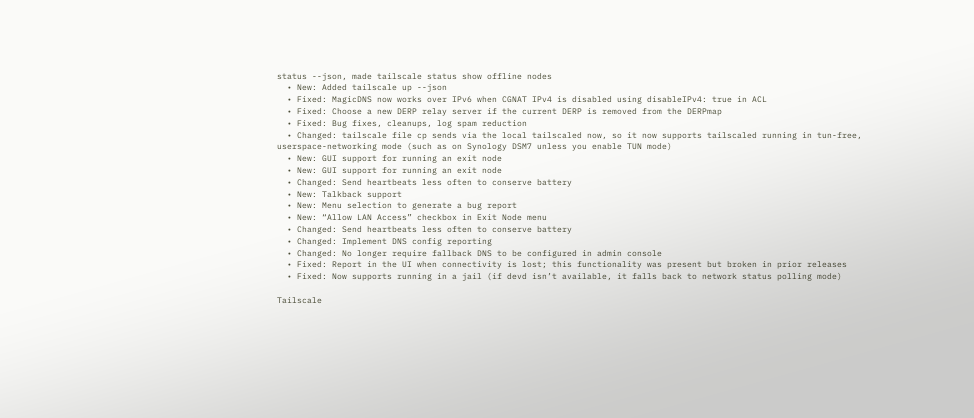status --json, made tailscale status show offline nodes
  • New: Added tailscale up --json
  • Fixed: MagicDNS now works over IPv6 when CGNAT IPv4 is disabled using disableIPv4: true in ACL
  • Fixed: Choose a new DERP relay server if the current DERP is removed from the DERPmap
  • Fixed: Bug fixes, cleanups, log spam reduction
  • Changed: tailscale file cp sends via the local tailscaled now, so it now supports tailscaled running in tun-free, userspace-networking mode (such as on Synology DSM7 unless you enable TUN mode)
  • New: GUI support for running an exit node
  • New: GUI support for running an exit node
  • Changed: Send heartbeats less often to conserve battery
  • New: Talkback support
  • New: Menu selection to generate a bug report
  • New: “Allow LAN Access” checkbox in Exit Node menu
  • Changed: Send heartbeats less often to conserve battery
  • Changed: Implement DNS config reporting
  • Changed: No longer require fallback DNS to be configured in admin console
  • Fixed: Report in the UI when connectivity is lost; this functionality was present but broken in prior releases
  • Fixed: Now supports running in a jail (if devd isn’t available, it falls back to network status polling mode)

Tailscale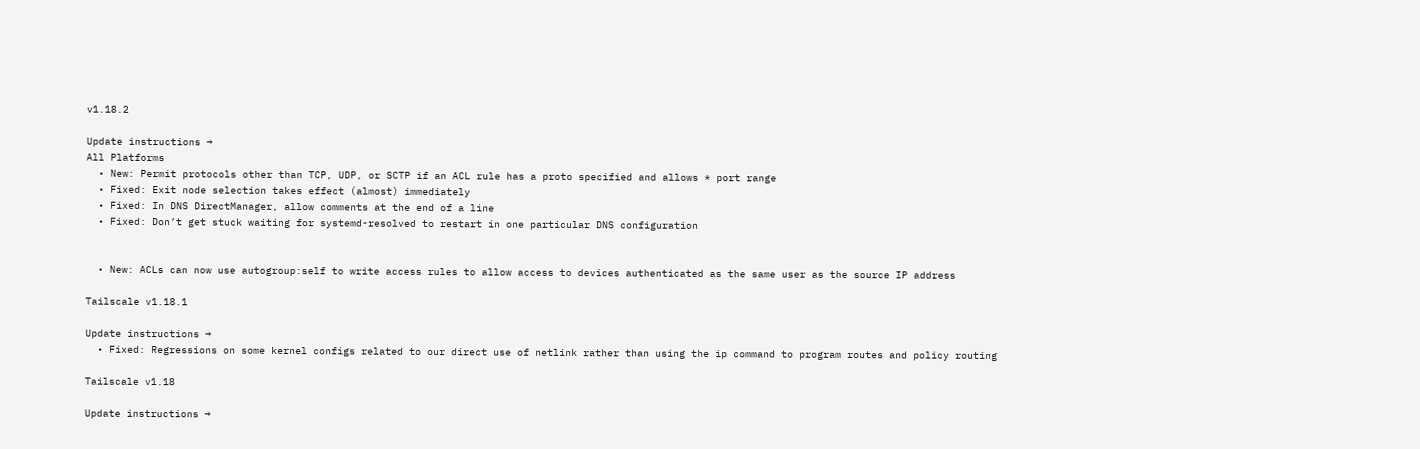v1.18.2

Update instructions →
All Platforms
  • New: Permit protocols other than TCP, UDP, or SCTP if an ACL rule has a proto specified and allows * port range
  • Fixed: Exit node selection takes effect (almost) immediately
  • Fixed: In DNS DirectManager, allow comments at the end of a line
  • Fixed: Don’t get stuck waiting for systemd-resolved to restart in one particular DNS configuration


  • New: ACLs can now use autogroup:self to write access rules to allow access to devices authenticated as the same user as the source IP address

Tailscale v1.18.1

Update instructions →
  • Fixed: Regressions on some kernel configs related to our direct use of netlink rather than using the ip command to program routes and policy routing

Tailscale v1.18

Update instructions →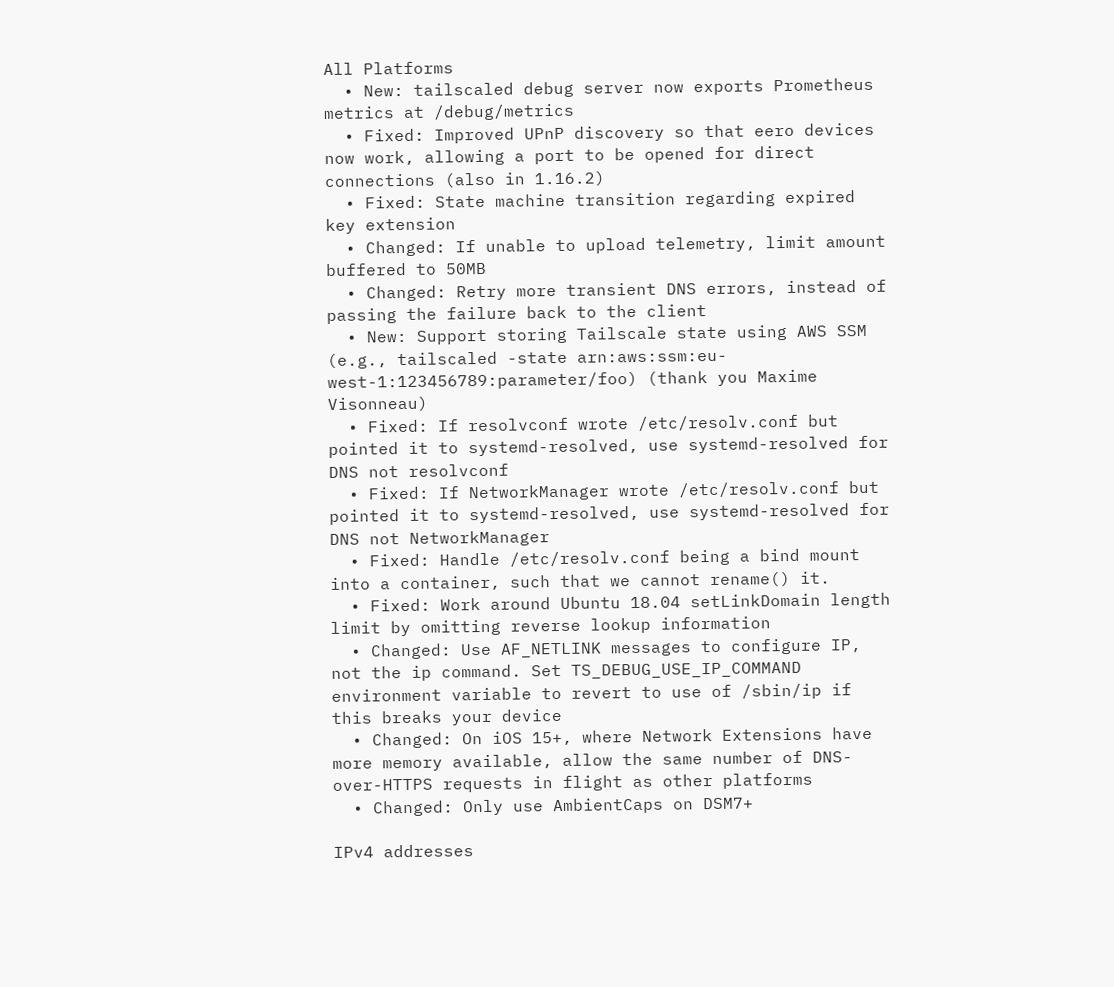All Platforms
  • New: tailscaled debug server now exports Prometheus metrics at /debug/metrics
  • Fixed: Improved UPnP discovery so that eero devices now work, allowing a port to be opened for direct connections (also in 1.16.2)
  • Fixed: State machine transition regarding expired key extension
  • Changed: If unable to upload telemetry, limit amount buffered to 50MB
  • Changed: Retry more transient DNS errors, instead of passing the failure back to the client
  • New: Support storing Tailscale state using AWS SSM (e.g., tailscaled -state arn:aws:ssm:eu-west-1:123456789:parameter/foo) (thank you Maxime Visonneau)
  • Fixed: If resolvconf wrote /etc/resolv.conf but pointed it to systemd-resolved, use systemd-resolved for DNS not resolvconf
  • Fixed: If NetworkManager wrote /etc/resolv.conf but pointed it to systemd-resolved, use systemd-resolved for DNS not NetworkManager
  • Fixed: Handle /etc/resolv.conf being a bind mount into a container, such that we cannot rename() it.
  • Fixed: Work around Ubuntu 18.04 setLinkDomain length limit by omitting reverse lookup information
  • Changed: Use AF_NETLINK messages to configure IP, not the ip command. Set TS_DEBUG_USE_IP_COMMAND environment variable to revert to use of /sbin/ip if this breaks your device
  • Changed: On iOS 15+, where Network Extensions have more memory available, allow the same number of DNS-over-HTTPS requests in flight as other platforms
  • Changed: Only use AmbientCaps on DSM7+

IPv4 addresses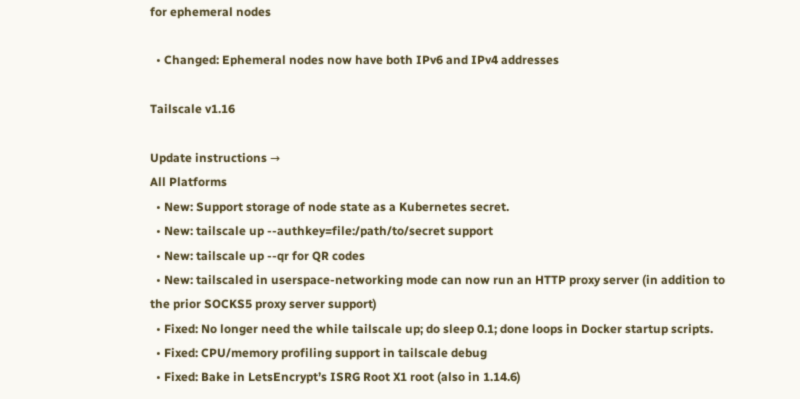for ephemeral nodes

  • Changed: Ephemeral nodes now have both IPv6 and IPv4 addresses

Tailscale v1.16

Update instructions →
All Platforms
  • New: Support storage of node state as a Kubernetes secret.
  • New: tailscale up --authkey=file:/path/to/secret support
  • New: tailscale up --qr for QR codes
  • New: tailscaled in userspace-networking mode can now run an HTTP proxy server (in addition to the prior SOCKS5 proxy server support)
  • Fixed: No longer need the while tailscale up; do sleep 0.1; done loops in Docker startup scripts.
  • Fixed: CPU/memory profiling support in tailscale debug
  • Fixed: Bake in LetsEncrypt’s ISRG Root X1 root (also in 1.14.6)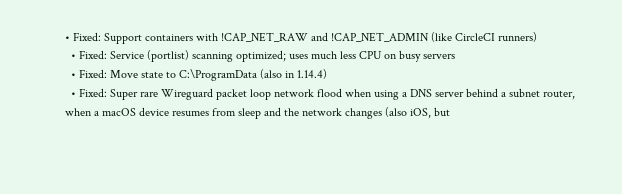• Fixed: Support containers with !CAP_NET_RAW and !CAP_NET_ADMIN (like CircleCI runners)
  • Fixed: Service (portlist) scanning optimized; uses much less CPU on busy servers
  • Fixed: Move state to C:\ProgramData (also in 1.14.4)
  • Fixed: Super rare Wireguard packet loop network flood when using a DNS server behind a subnet router, when a macOS device resumes from sleep and the network changes (also iOS, but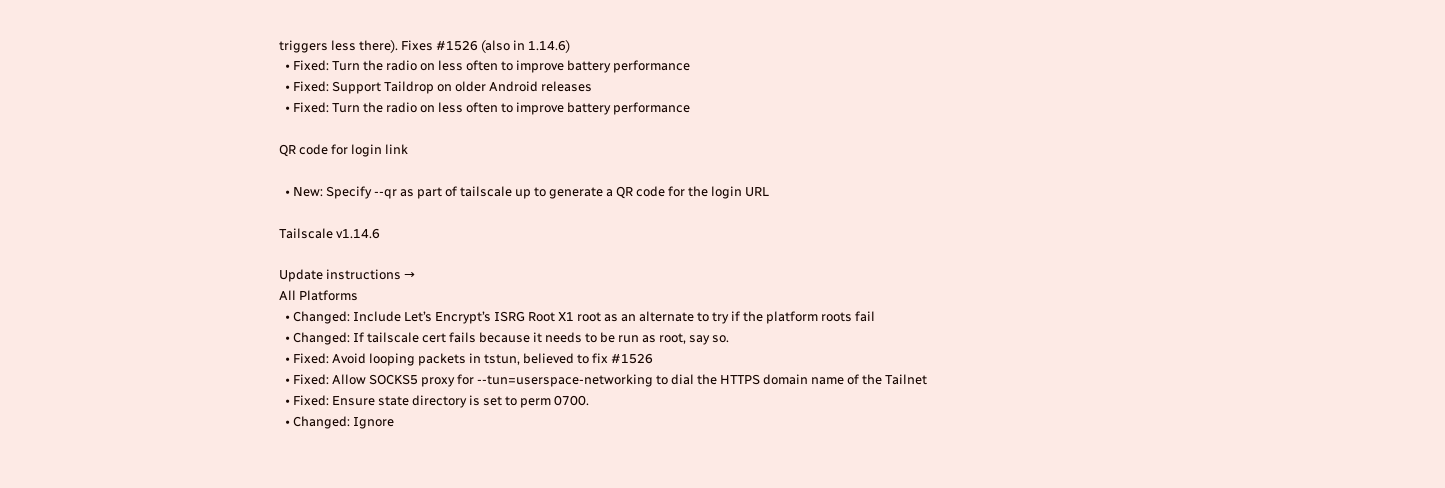triggers less there). Fixes #1526 (also in 1.14.6)
  • Fixed: Turn the radio on less often to improve battery performance
  • Fixed: Support Taildrop on older Android releases
  • Fixed: Turn the radio on less often to improve battery performance

QR code for login link

  • New: Specify --qr as part of tailscale up to generate a QR code for the login URL

Tailscale v1.14.6

Update instructions →
All Platforms
  • Changed: Include Let’s Encrypt’s ISRG Root X1 root as an alternate to try if the platform roots fail
  • Changed: If tailscale cert fails because it needs to be run as root, say so.
  • Fixed: Avoid looping packets in tstun, believed to fix #1526
  • Fixed: Allow SOCKS5 proxy for --tun=userspace-networking to dial the HTTPS domain name of the Tailnet
  • Fixed: Ensure state directory is set to perm 0700.
  • Changed: Ignore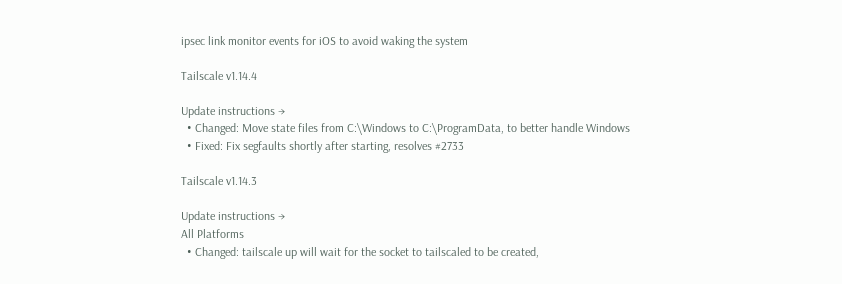ipsec link monitor events for iOS to avoid waking the system

Tailscale v1.14.4

Update instructions →
  • Changed: Move state files from C:\Windows to C:\ProgramData, to better handle Windows
  • Fixed: Fix segfaults shortly after starting, resolves #2733

Tailscale v1.14.3

Update instructions →
All Platforms
  • Changed: tailscale up will wait for the socket to tailscaled to be created,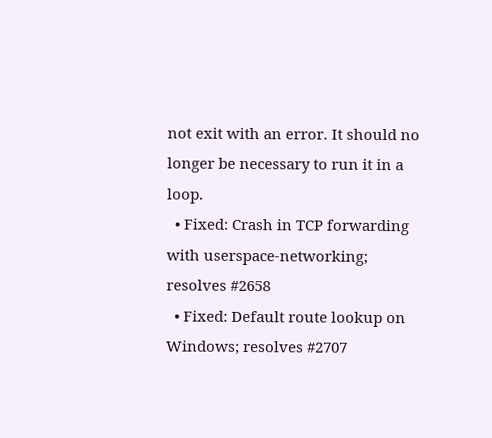not exit with an error. It should no longer be necessary to run it in a loop.
  • Fixed: Crash in TCP forwarding with userspace-networking; resolves #2658
  • Fixed: Default route lookup on Windows; resolves #2707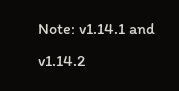Note: v1.14.1 and v1.14.2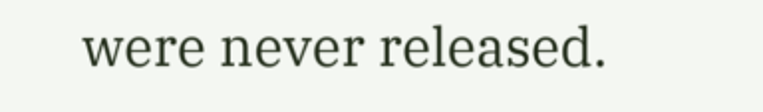were never released.